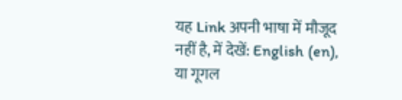यह Link अपनी भाषा में मौजूद नहीं है, में देखें: English (en),
या गूगल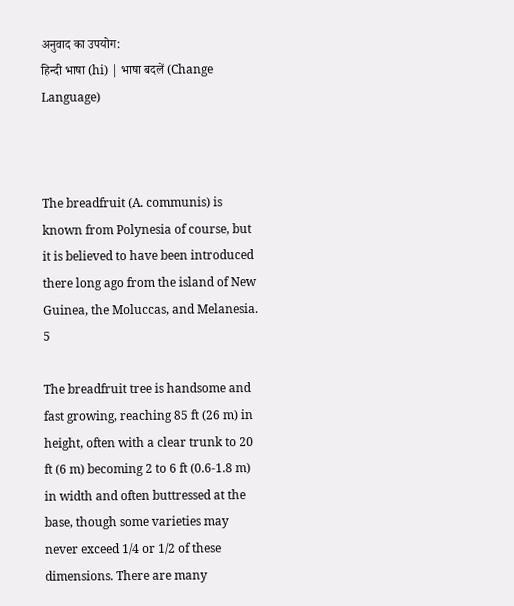अनुवाद का उपयोग:
हिन्दी भाषा (hi) | भाषा बदलें (Change Language)



The breadfruit (A. communis) is known from Polynesia of course, but it is believed to have been introduced there long ago from the island of New Guinea, the Moluccas, and Melanesia. 5

The breadfruit tree is handsome and fast growing, reaching 85 ft (26 m) in height, often with a clear trunk to 20 ft (6 m) becoming 2 to 6 ft (0.6-1.8 m) in width and often buttressed at the base, though some varieties may never exceed 1/4 or 1/2 of these dimensions. There are many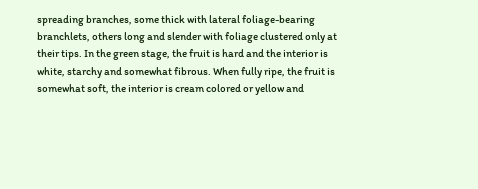spreading branches, some thick with lateral foliage-bearing branchlets, others long and slender with foliage clustered only at their tips. In the green stage, the fruit is hard and the interior is white, starchy and somewhat fibrous. When fully ripe, the fruit is somewhat soft, the interior is cream colored or yellow and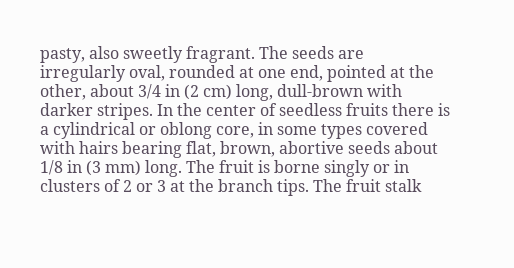pasty, also sweetly fragrant. The seeds are irregularly oval, rounded at one end, pointed at the other, about 3/4 in (2 cm) long, dull-brown with darker stripes. In the center of seedless fruits there is a cylindrical or oblong core, in some types covered with hairs bearing flat, brown, abortive seeds about 1/8 in (3 mm) long. The fruit is borne singly or in clusters of 2 or 3 at the branch tips. The fruit stalk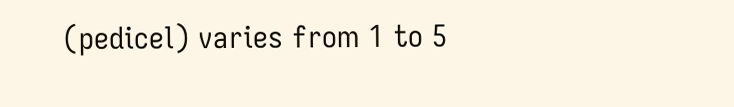(pedicel) varies from 1 to 5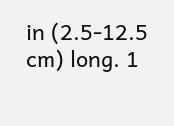in (2.5-12.5 cm) long. 1